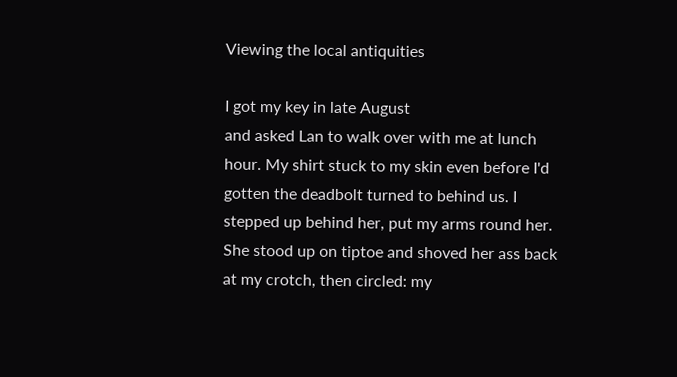Viewing the local antiquities

I got my key in late August
and asked Lan to walk over with me at lunch hour. My shirt stuck to my skin even before I'd gotten the deadbolt turned to behind us. I stepped up behind her, put my arms round her. She stood up on tiptoe and shoved her ass back at my crotch, then circled: my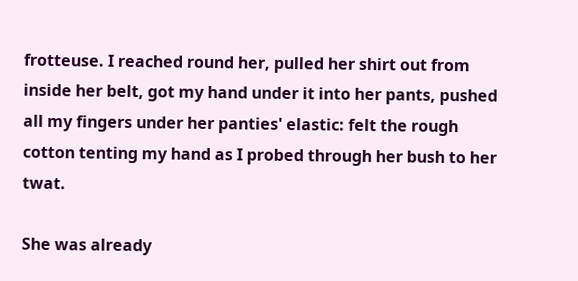frotteuse. I reached round her, pulled her shirt out from inside her belt, got my hand under it into her pants, pushed all my fingers under her panties' elastic: felt the rough cotton tenting my hand as I probed through her bush to her twat.

She was already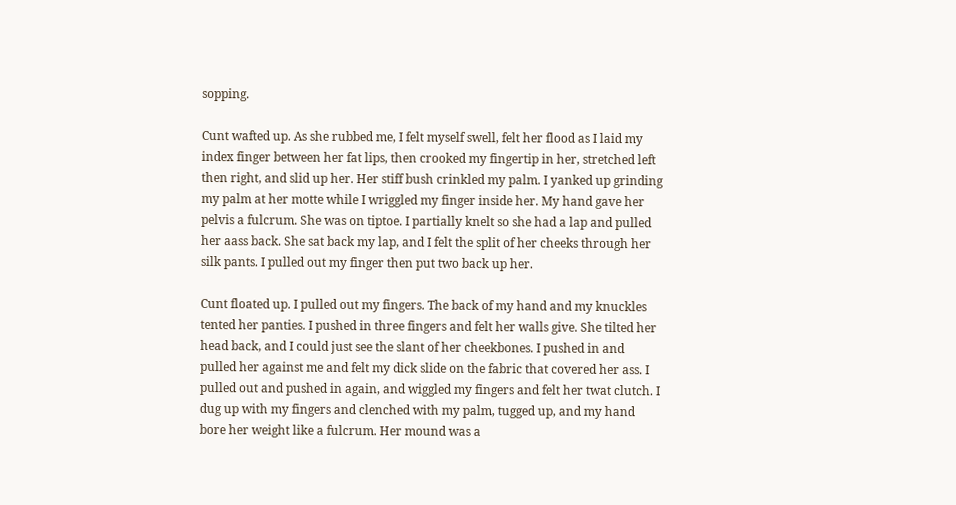sopping.

Cunt wafted up. As she rubbed me, I felt myself swell, felt her flood as I laid my index finger between her fat lips, then crooked my fingertip in her, stretched left then right, and slid up her. Her stiff bush crinkled my palm. I yanked up grinding my palm at her motte while I wriggled my finger inside her. My hand gave her pelvis a fulcrum. She was on tiptoe. I partially knelt so she had a lap and pulled her aass back. She sat back my lap, and I felt the split of her cheeks through her silk pants. I pulled out my finger then put two back up her.

Cunt floated up. I pulled out my fingers. The back of my hand and my knuckles tented her panties. I pushed in three fingers and felt her walls give. She tilted her head back, and I could just see the slant of her cheekbones. I pushed in and pulled her against me and felt my dick slide on the fabric that covered her ass. I pulled out and pushed in again, and wiggled my fingers and felt her twat clutch. I dug up with my fingers and clenched with my palm, tugged up, and my hand bore her weight like a fulcrum. Her mound was a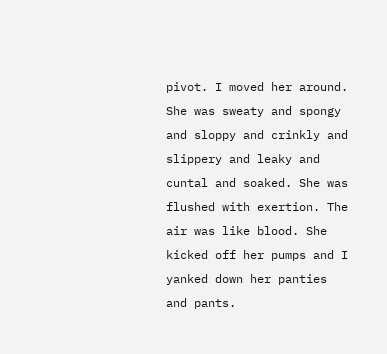pivot. I moved her around. She was sweaty and spongy and sloppy and crinkly and slippery and leaky and cuntal and soaked. She was flushed with exertion. The air was like blood. She kicked off her pumps and I yanked down her panties and pants.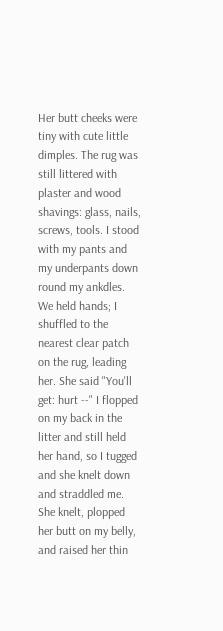Her butt cheeks were tiny with cute little dimples. The rug was still littered with plaster and wood shavings: glass, nails, screws, tools. I stood with my pants and my underpants down round my ankdles. We held hands; I shuffled to the nearest clear patch on the rug, leading her. She said "You'll get: hurt --" I flopped on my back in the litter and still held her hand, so I tugged and she knelt down and straddled me. She knelt, plopped her butt on my belly, and raised her thin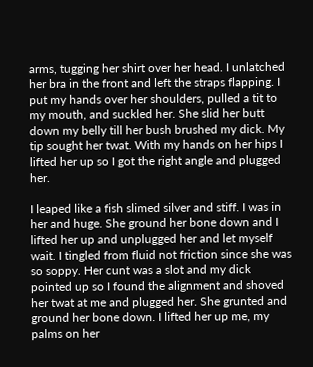arms, tugging her shirt over her head. I unlatched her bra in the front and left the straps flapping. I put my hands over her shoulders, pulled a tit to my mouth, and suckled her. She slid her butt down my belly till her bush brushed my dick. My tip sought her twat. With my hands on her hips I lifted her up so I got the right angle and plugged her.

I leaped like a fish slimed silver and stiff. I was in her and huge. She ground her bone down and I lifted her up and unplugged her and let myself wait. I tingled from fluid not friction since she was so soppy. Her cunt was a slot and my dick pointed up so I found the alignment and shoved her twat at me and plugged her. She grunted and ground her bone down. I lifted her up me, my palms on her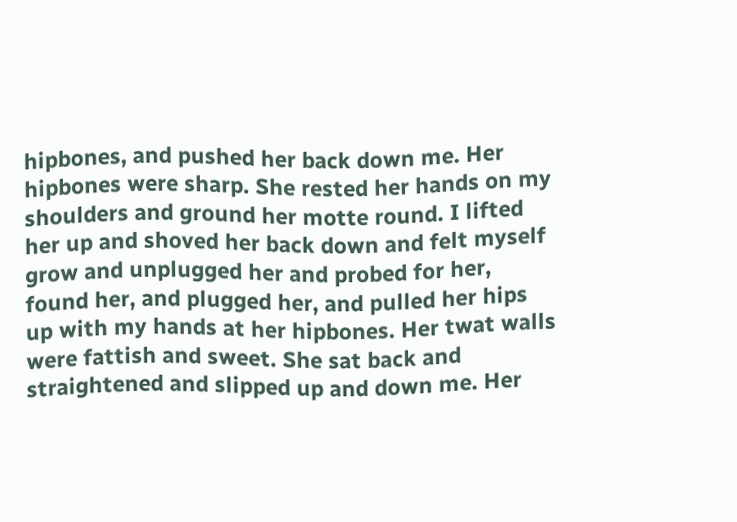hipbones, and pushed her back down me. Her hipbones were sharp. She rested her hands on my shoulders and ground her motte round. I lifted her up and shoved her back down and felt myself grow and unplugged her and probed for her, found her, and plugged her, and pulled her hips up with my hands at her hipbones. Her twat walls were fattish and sweet. She sat back and straightened and slipped up and down me. Her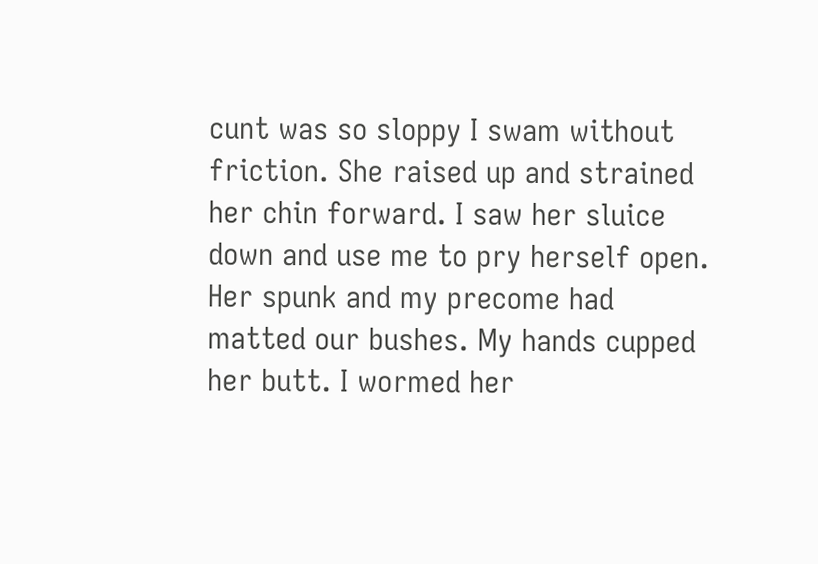cunt was so sloppy I swam without friction. She raised up and strained her chin forward. I saw her sluice down and use me to pry herself open. Her spunk and my precome had matted our bushes. My hands cupped her butt. I wormed her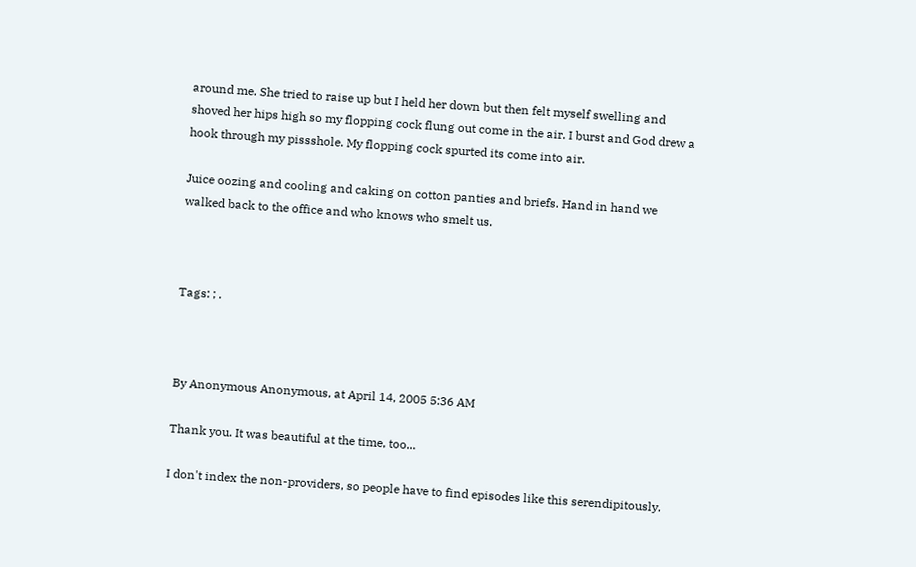around me. She tried to raise up but I held her down but then felt myself swelling and shoved her hips high so my flopping cock flung out come in the air. I burst and God drew a hook through my pissshole. My flopping cock spurted its come into air.

Juice oozing and cooling and caking on cotton panties and briefs. Hand in hand we walked back to the office and who knows who smelt us.



Tags: ; .



By Anonymous Anonymous, at April 14, 2005 5:36 AM

Thank you. It was beautiful at the time, too...

I don't index the non-providers, so people have to find episodes like this serendipitously.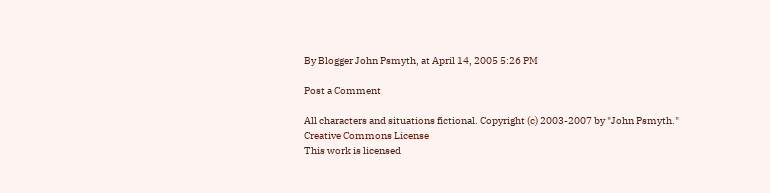By Blogger John Psmyth, at April 14, 2005 5:26 PM

Post a Comment

All characters and situations fictional. Copyright (c) 2003-2007 by "John Psmyth."
Creative Commons License
This work is licensed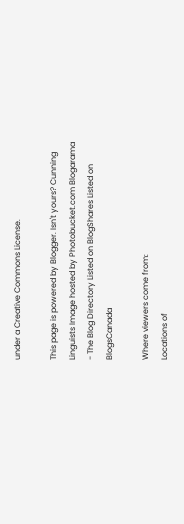under a Creative Commons License.

This page is powered by Blogger. Isn't yours? Cunning Linguists Image hosted by Photobucket.com Blogarama - The Blog Directory Listed on BlogShares Listed on BlogsCanada

Where viewers come from:
Locations of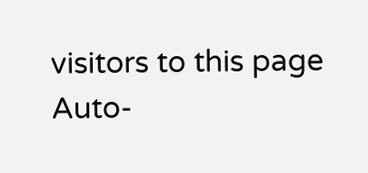visitors to this page
Auto-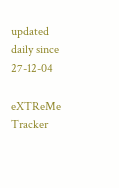updated daily since 27-12-04

eXTReMe Tracker